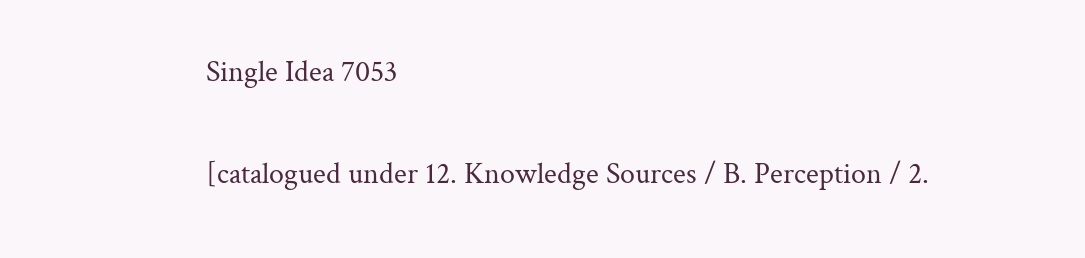Single Idea 7053

[catalogued under 12. Knowledge Sources / B. Perception / 2.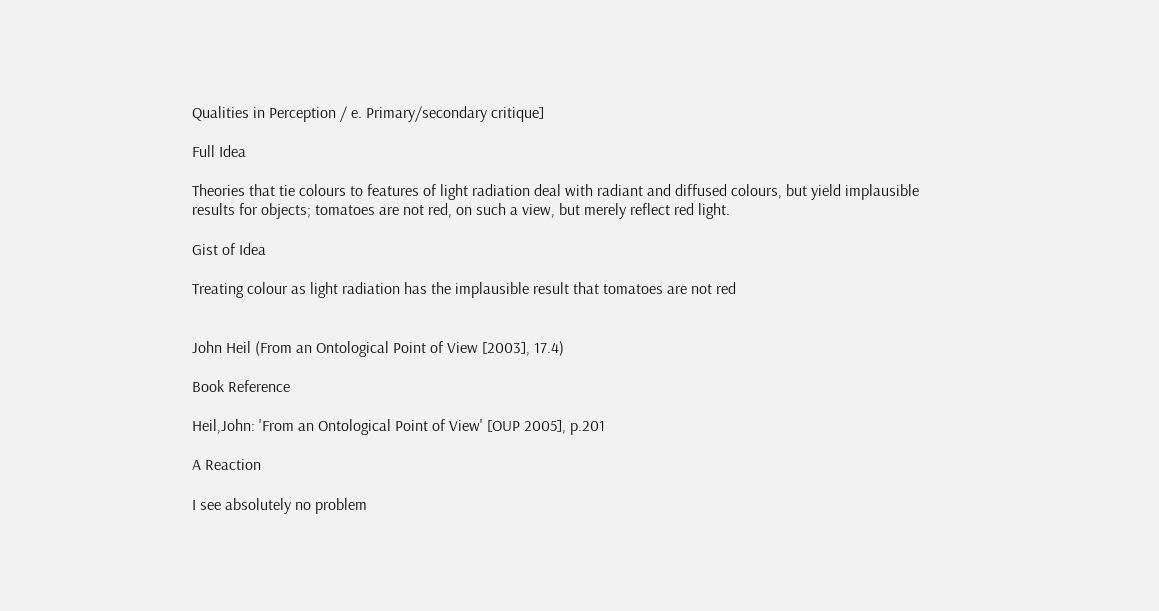Qualities in Perception / e. Primary/secondary critique]

Full Idea

Theories that tie colours to features of light radiation deal with radiant and diffused colours, but yield implausible results for objects; tomatoes are not red, on such a view, but merely reflect red light.

Gist of Idea

Treating colour as light radiation has the implausible result that tomatoes are not red


John Heil (From an Ontological Point of View [2003], 17.4)

Book Reference

Heil,John: 'From an Ontological Point of View' [OUP 2005], p.201

A Reaction

I see absolutely no problem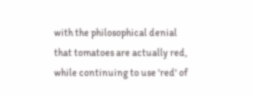with the philosophical denial that tomatoes are actually red, while continuing to use 'red' of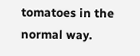tomatoes in the normal way.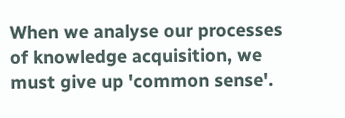When we analyse our processes of knowledge acquisition, we must give up 'common sense'.